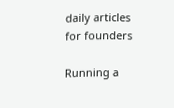daily articles for founders

Running a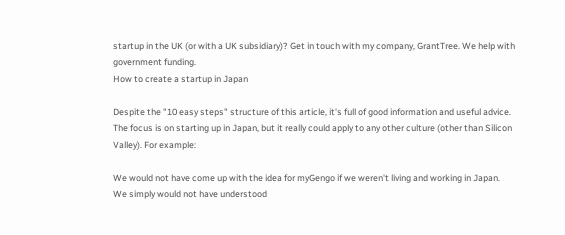startup in the UK (or with a UK subsidiary)? Get in touch with my company, GrantTree. We help with government funding.
How to create a startup in Japan

Despite the "10 easy steps" structure of this article, it's full of good information and useful advice. The focus is on starting up in Japan, but it really could apply to any other culture (other than Silicon Valley). For example:

We would not have come up with the idea for myGengo if we weren't living and working in Japan. We simply would not have understood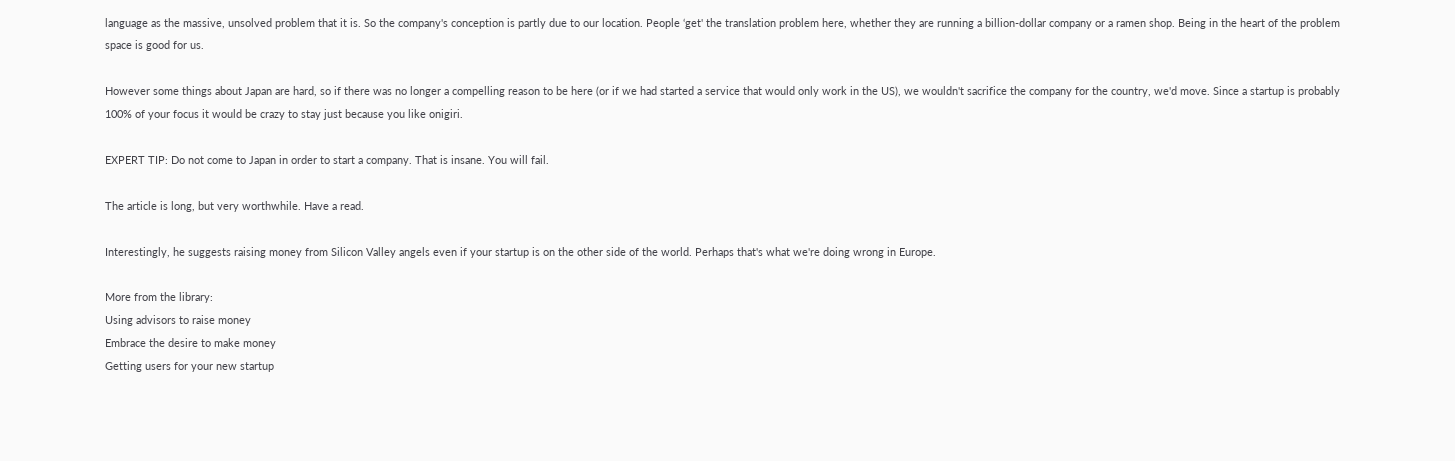language as the massive, unsolved problem that it is. So the company's conception is partly due to our location. People ‘get' the translation problem here, whether they are running a billion-dollar company or a ramen shop. Being in the heart of the problem space is good for us.

However some things about Japan are hard, so if there was no longer a compelling reason to be here (or if we had started a service that would only work in the US), we wouldn't sacrifice the company for the country, we'd move. Since a startup is probably 100% of your focus it would be crazy to stay just because you like onigiri.

EXPERT TIP: Do not come to Japan in order to start a company. That is insane. You will fail.

The article is long, but very worthwhile. Have a read.

Interestingly, he suggests raising money from Silicon Valley angels even if your startup is on the other side of the world. Perhaps that's what we're doing wrong in Europe.

More from the library:
Using advisors to raise money
Embrace the desire to make money
Getting users for your new startup